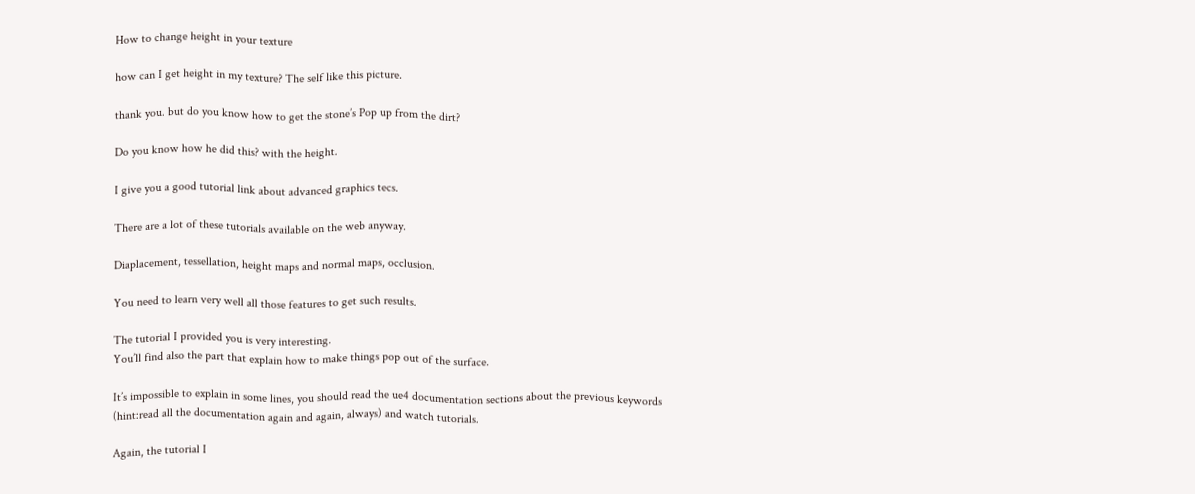How to change height in your texture

how can I get height in my texture? The self like this picture.

thank you. but do you know how to get the stone’s Pop up from the dirt?

Do you know how he did this? with the height.

I give you a good tutorial link about advanced graphics tecs.

There are a lot of these tutorials available on the web anyway.

Diaplacement, tessellation, height maps and normal maps, occlusion.

You need to learn very well all those features to get such results.

The tutorial I provided you is very interesting.
You’ll find also the part that explain how to make things pop out of the surface.

It’s impossible to explain in some lines, you should read the ue4 documentation sections about the previous keywords (hint:read all the documentation again and again, always) and watch tutorials.

Again, the tutorial I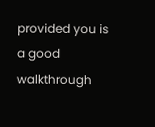provided you is a good walkthrough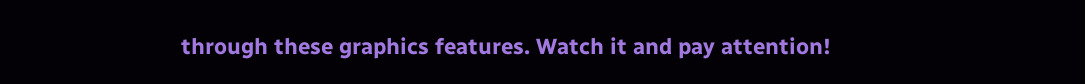through these graphics features. Watch it and pay attention!